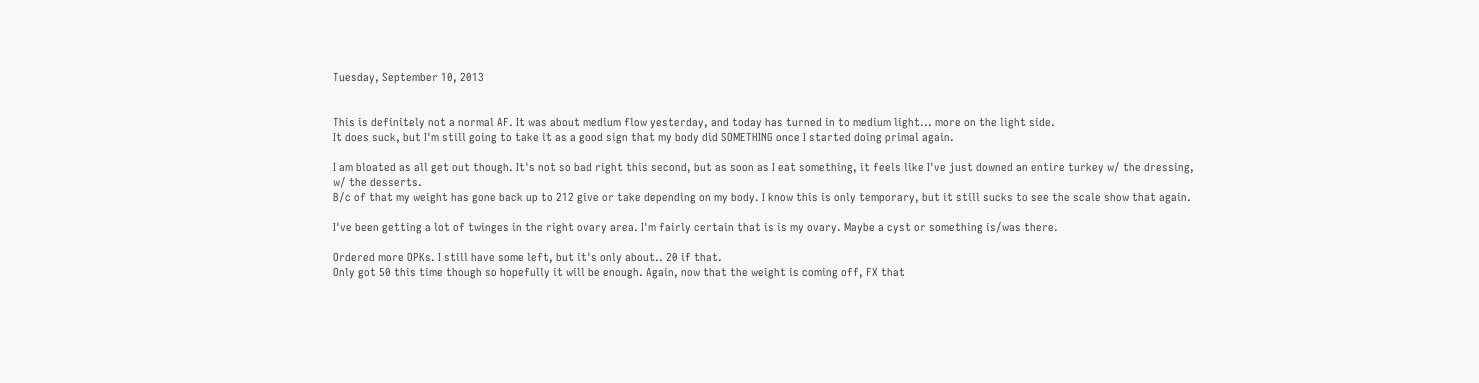Tuesday, September 10, 2013


This is definitely not a normal AF. It was about medium flow yesterday, and today has turned in to medium light... more on the light side.
It does suck, but I'm still going to take it as a good sign that my body did SOMETHING once I started doing primal again.

I am bloated as all get out though. It's not so bad right this second, but as soon as I eat something, it feels like I've just downed an entire turkey w/ the dressing, w/ the desserts.
B/c of that my weight has gone back up to 212 give or take depending on my body. I know this is only temporary, but it still sucks to see the scale show that again.

I've been getting a lot of twinges in the right ovary area. I'm fairly certain that is is my ovary. Maybe a cyst or something is/was there.

Ordered more OPKs. I still have some left, but it's only about.. 20 if that.
Only got 50 this time though so hopefully it will be enough. Again, now that the weight is coming off, FX that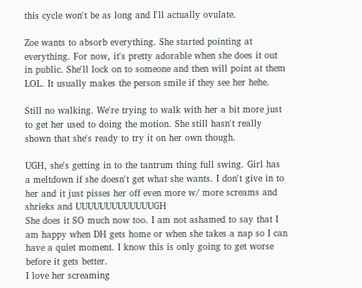this cycle won't be as long and I'll actually ovulate.

Zoe wants to absorb everything. She started pointing at everything. For now, it's pretty adorable when she does it out in public. She'll lock on to someone and then will point at them LOL. It usually makes the person smile if they see her hehe.

Still no walking. We're trying to walk with her a bit more just to get her used to doing the motion. She still hasn't really shown that she's ready to try it on her own though.

UGH, she's getting in to the tantrum thing full swing. Girl has a meltdown if she doesn't get what she wants. I don't give in to her and it just pisses her off even more w/ more screams and shrieks and UUUUUUUUUUUUUGH
She does it SO much now too. I am not ashamed to say that I am happy when DH gets home or when she takes a nap so I can have a quiet moment. I know this is only going to get worse before it gets better.
I love her screaming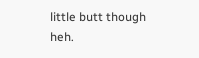little butt though heh.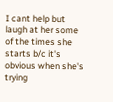I cant help but laugh at her some of the times she starts b/c it's obvious when she's trying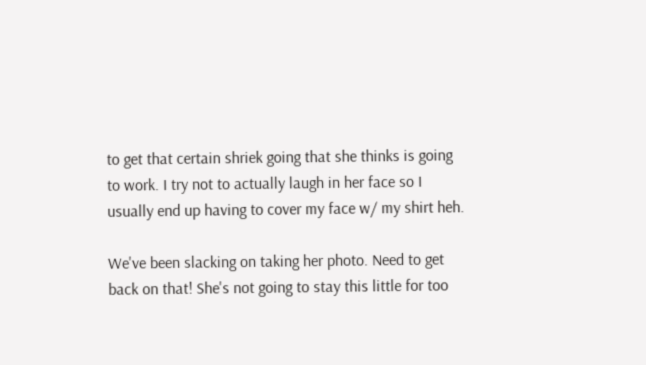to get that certain shriek going that she thinks is going to work. I try not to actually laugh in her face so I usually end up having to cover my face w/ my shirt heh.

We've been slacking on taking her photo. Need to get back on that! She's not going to stay this little for too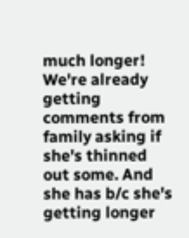much longer! We're already getting comments from family asking if she's thinned out some. And she has b/c she's getting longer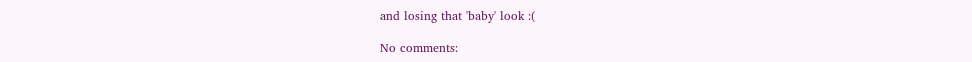and losing that 'baby' look :(

No comments: